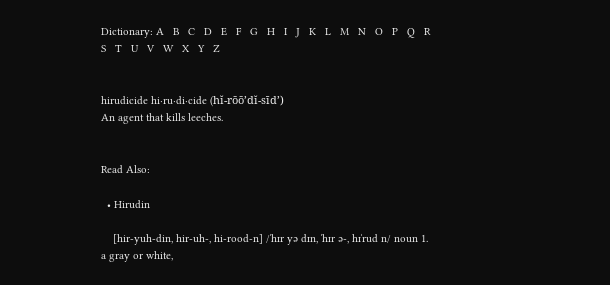Dictionary: A   B   C   D   E   F   G   H   I   J   K   L   M   N   O   P   Q   R   S   T   U   V   W   X   Y   Z


hirudicide hi·ru·di·cide (hĭ-rōō’dĭ-sīd’)
An agent that kills leeches.


Read Also:

  • Hirudin

    [hir-yuh-din, hir-uh-, hi-rood-n] /ˈhɪr yə dɪn, ˈhɪr ə-, hɪˈrud n/ noun 1. a gray or white,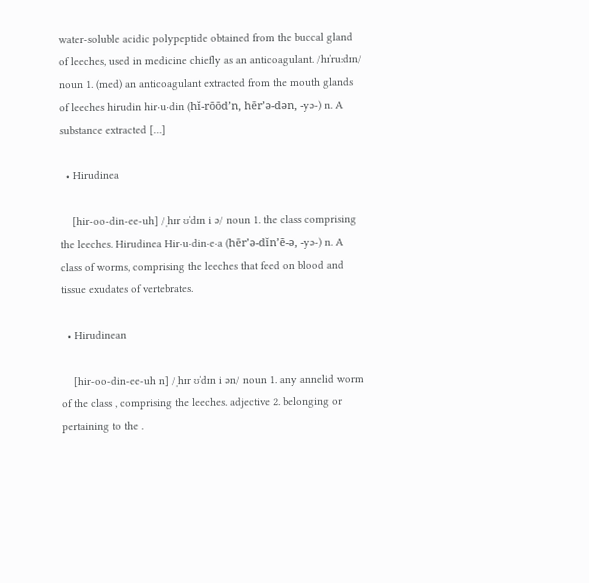water-soluble acidic polypeptide obtained from the buccal gland of leeches, used in medicine chiefly as an anticoagulant. /hɪˈruːdɪn/ noun 1. (med) an anticoagulant extracted from the mouth glands of leeches hirudin hir·u·din (hĭ-rōōd’n, hēr’ə-dən, -yə-) n. A substance extracted […]

  • Hirudinea

    [hir-oo-din-ee-uh] /ˌhɪr ʊˈdɪn i ə/ noun 1. the class comprising the leeches. Hirudinea Hir·u·din·e·a (hēr’ə-dĭn’ē-ə, -yə-) n. A class of worms, comprising the leeches that feed on blood and tissue exudates of vertebrates.

  • Hirudinean

    [hir-oo-din-ee-uh n] /ˌhɪr ʊˈdɪn i ən/ noun 1. any annelid worm of the class , comprising the leeches. adjective 2. belonging or pertaining to the .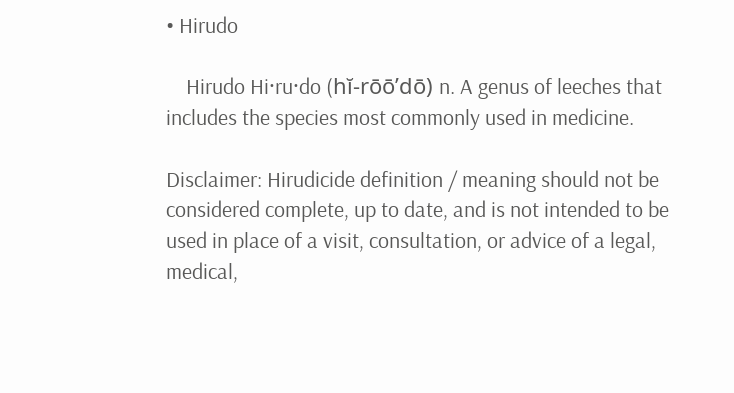• Hirudo

    Hirudo Hi·ru·do (hĭ-rōō’dō) n. A genus of leeches that includes the species most commonly used in medicine.

Disclaimer: Hirudicide definition / meaning should not be considered complete, up to date, and is not intended to be used in place of a visit, consultation, or advice of a legal, medical,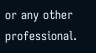or any other professional.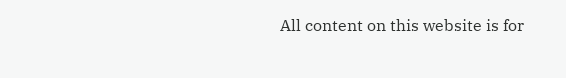All content on this website is for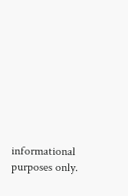informational purposes only.